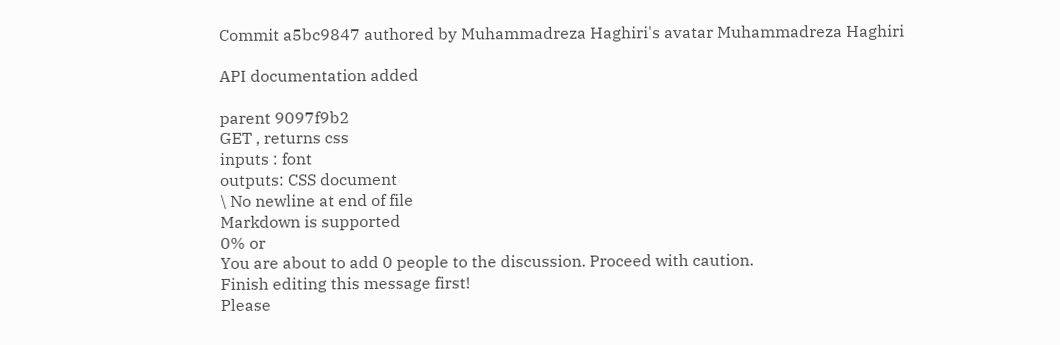Commit a5bc9847 authored by Muhammadreza Haghiri's avatar Muhammadreza Haghiri

API documentation added

parent 9097f9b2
GET , returns css
inputs : font
outputs: CSS document
\ No newline at end of file
Markdown is supported
0% or
You are about to add 0 people to the discussion. Proceed with caution.
Finish editing this message first!
Please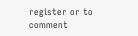register or to comment